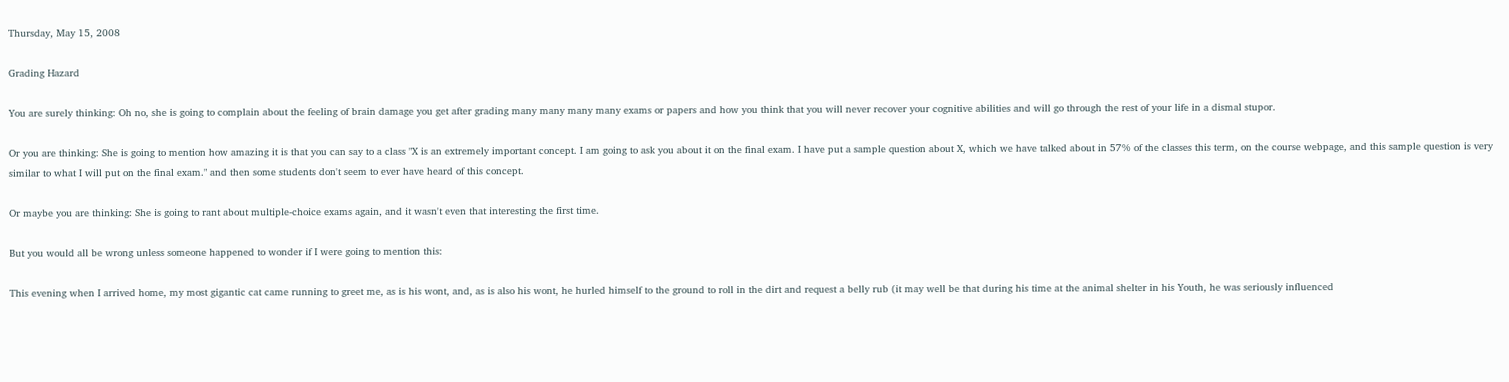Thursday, May 15, 2008

Grading Hazard

You are surely thinking: Oh no, she is going to complain about the feeling of brain damage you get after grading many many many many exams or papers and how you think that you will never recover your cognitive abilities and will go through the rest of your life in a dismal stupor.

Or you are thinking: She is going to mention how amazing it is that you can say to a class "X is an extremely important concept. I am going to ask you about it on the final exam. I have put a sample question about X, which we have talked about in 57% of the classes this term, on the course webpage, and this sample question is very similar to what I will put on the final exam." and then some students don't seem to ever have heard of this concept.

Or maybe you are thinking: She is going to rant about multiple-choice exams again, and it wasn't even that interesting the first time.

But you would all be wrong unless someone happened to wonder if I were going to mention this:

This evening when I arrived home, my most gigantic cat came running to greet me, as is his wont, and, as is also his wont, he hurled himself to the ground to roll in the dirt and request a belly rub (it may well be that during his time at the animal shelter in his Youth, he was seriously influenced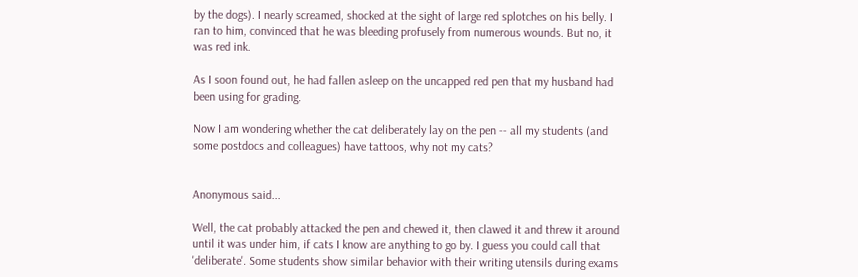by the dogs). I nearly screamed, shocked at the sight of large red splotches on his belly. I ran to him, convinced that he was bleeding profusely from numerous wounds. But no, it was red ink.

As I soon found out, he had fallen asleep on the uncapped red pen that my husband had been using for grading.

Now I am wondering whether the cat deliberately lay on the pen -- all my students (and some postdocs and colleagues) have tattoos, why not my cats?


Anonymous said...

Well, the cat probably attacked the pen and chewed it, then clawed it and threw it around until it was under him, if cats I know are anything to go by. I guess you could call that 'deliberate'. Some students show similar behavior with their writing utensils during exams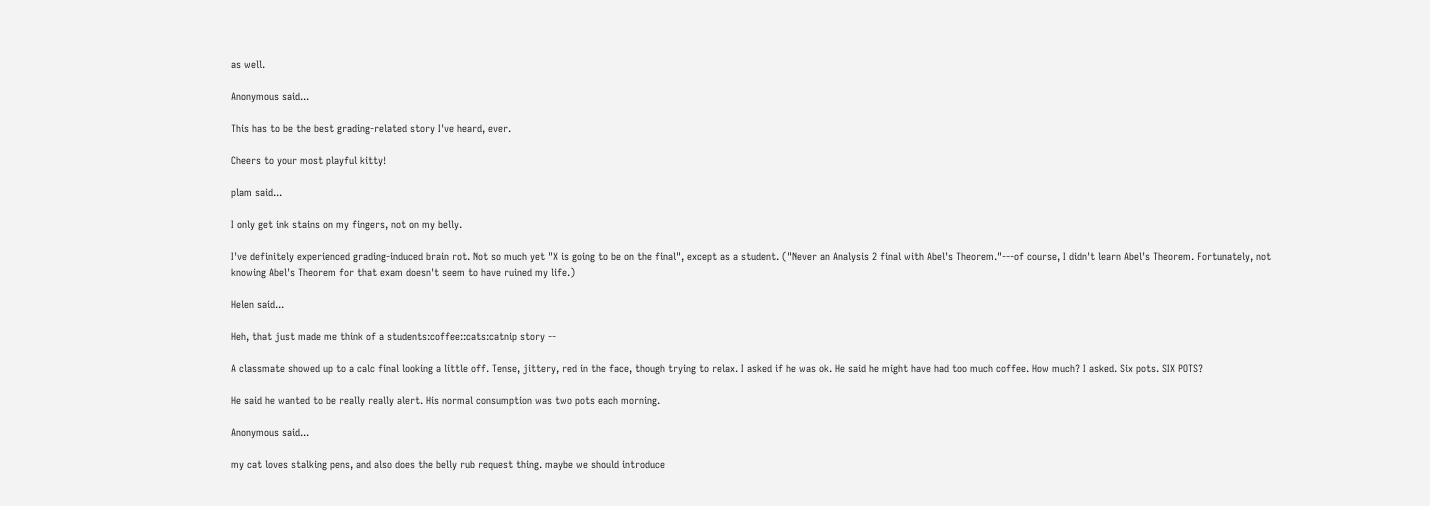as well.

Anonymous said...

This has to be the best grading-related story I've heard, ever.

Cheers to your most playful kitty!

plam said...

I only get ink stains on my fingers, not on my belly.

I've definitely experienced grading-induced brain rot. Not so much yet "X is going to be on the final", except as a student. ("Never an Analysis 2 final with Abel's Theorem."---of course, I didn't learn Abel's Theorem. Fortunately, not knowing Abel's Theorem for that exam doesn't seem to have ruined my life.)

Helen said...

Heh, that just made me think of a students:coffee::cats:catnip story --

A classmate showed up to a calc final looking a little off. Tense, jittery, red in the face, though trying to relax. I asked if he was ok. He said he might have had too much coffee. How much? I asked. Six pots. SIX POTS?

He said he wanted to be really really alert. His normal consumption was two pots each morning.

Anonymous said...

my cat loves stalking pens, and also does the belly rub request thing. maybe we should introduce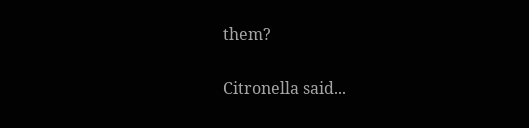them?

Citronella said...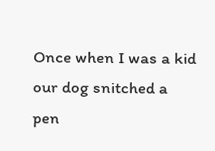Once when I was a kid our dog snitched a pen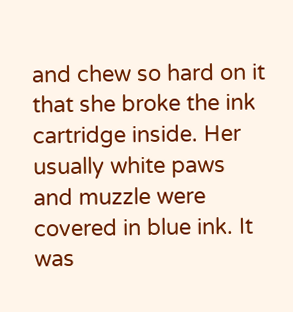and chew so hard on it that she broke the ink cartridge inside. Her usually white paws and muzzle were covered in blue ink. It was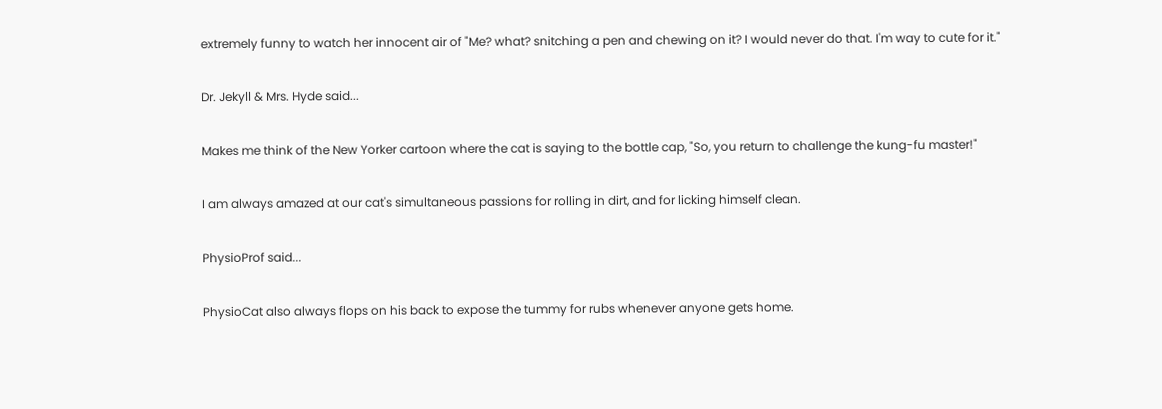extremely funny to watch her innocent air of "Me? what? snitching a pen and chewing on it? I would never do that. I'm way to cute for it."

Dr. Jekyll & Mrs. Hyde said...

Makes me think of the New Yorker cartoon where the cat is saying to the bottle cap, "So, you return to challenge the kung-fu master!"

I am always amazed at our cat's simultaneous passions for rolling in dirt, and for licking himself clean.

PhysioProf said...

PhysioCat also always flops on his back to expose the tummy for rubs whenever anyone gets home.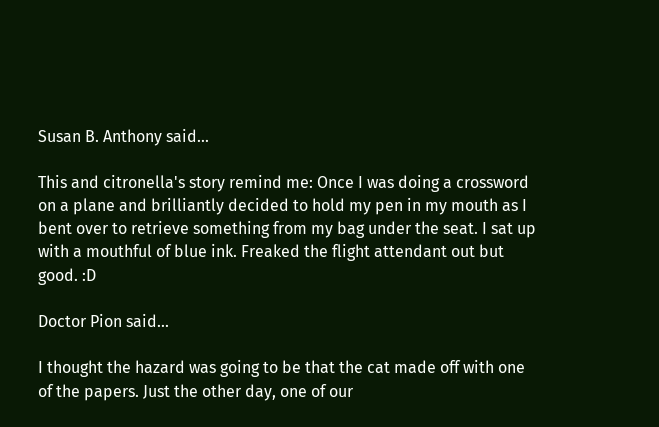Susan B. Anthony said...

This and citronella's story remind me: Once I was doing a crossword on a plane and brilliantly decided to hold my pen in my mouth as I bent over to retrieve something from my bag under the seat. I sat up with a mouthful of blue ink. Freaked the flight attendant out but good. :D

Doctor Pion said...

I thought the hazard was going to be that the cat made off with one of the papers. Just the other day, one of our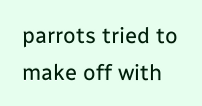parrots tried to make off with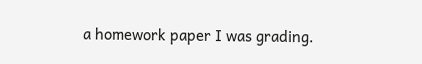a homework paper I was grading.